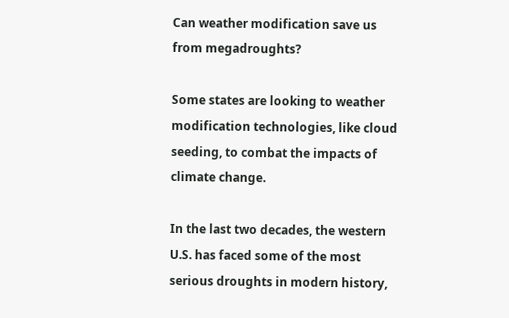Can weather modification save us from megadroughts?

Some states are looking to weather modification technologies, like cloud seeding, to combat the impacts of climate change.

In the last two decades, the western U.S. has faced some of the most serious droughts in modern history,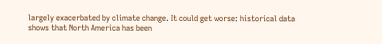largely exacerbated by climate change. It could get worse: historical data shows that North America has been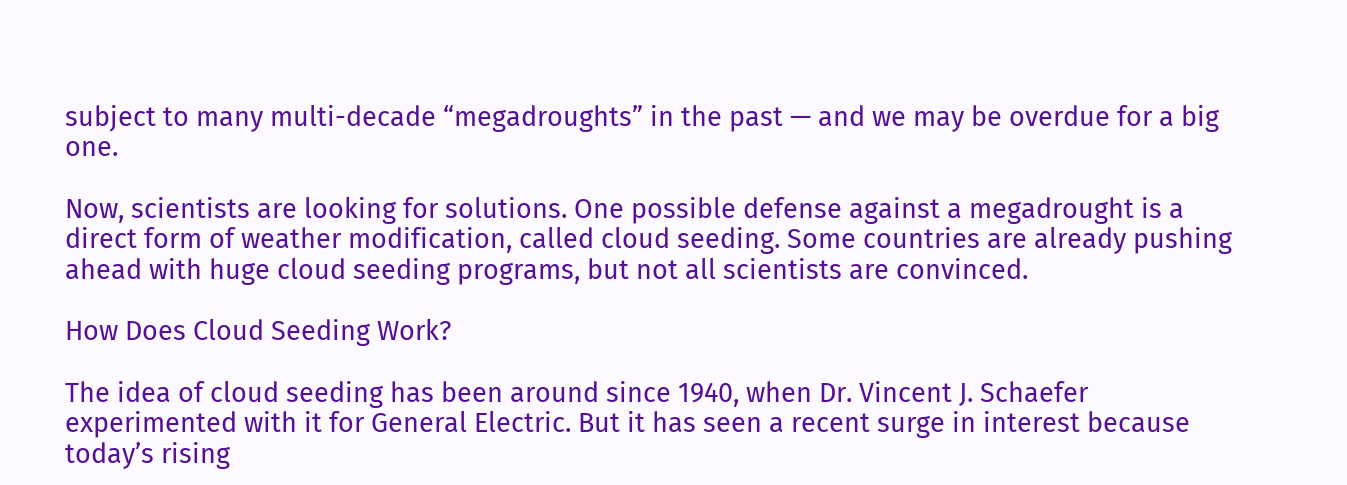subject to many multi-decade “megadroughts” in the past — and we may be overdue for a big one.

Now, scientists are looking for solutions. One possible defense against a megadrought is a direct form of weather modification, called cloud seeding. Some countries are already pushing ahead with huge cloud seeding programs, but not all scientists are convinced.

How Does Cloud Seeding Work?

The idea of cloud seeding has been around since 1940, when Dr. Vincent J. Schaefer experimented with it for General Electric. But it has seen a recent surge in interest because today’s rising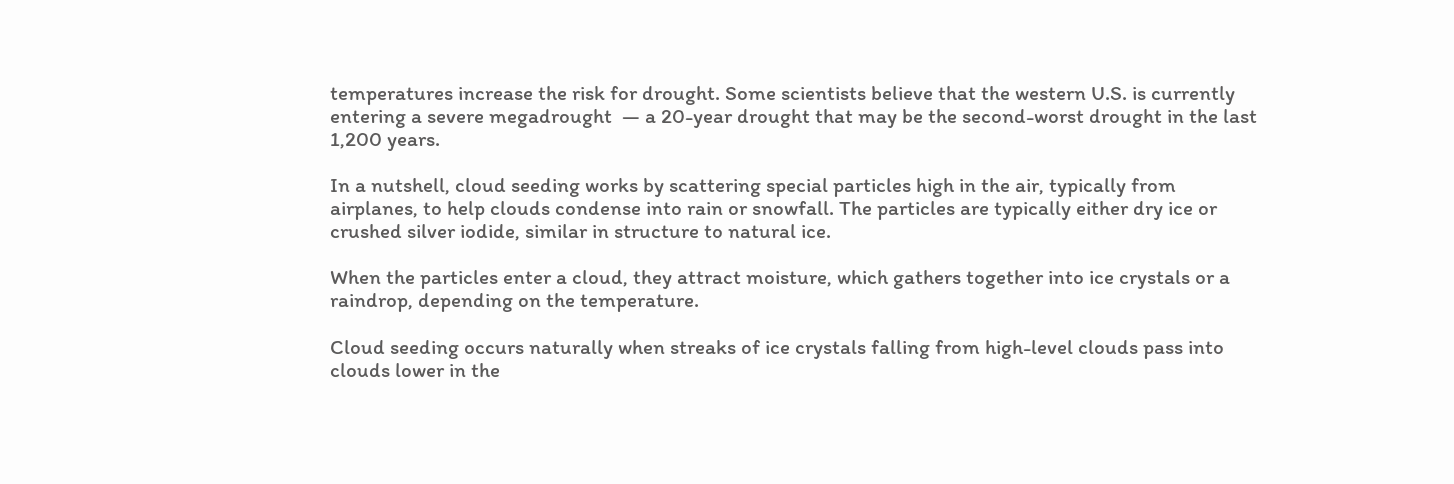temperatures increase the risk for drought. Some scientists believe that the western U.S. is currently entering a severe megadrought  — a 20-year drought that may be the second-worst drought in the last 1,200 years.

In a nutshell, cloud seeding works by scattering special particles high in the air, typically from airplanes, to help clouds condense into rain or snowfall. The particles are typically either dry ice or crushed silver iodide, similar in structure to natural ice.

When the particles enter a cloud, they attract moisture, which gathers together into ice crystals or a raindrop, depending on the temperature.

Cloud seeding occurs naturally when streaks of ice crystals falling from high-level clouds pass into clouds lower in the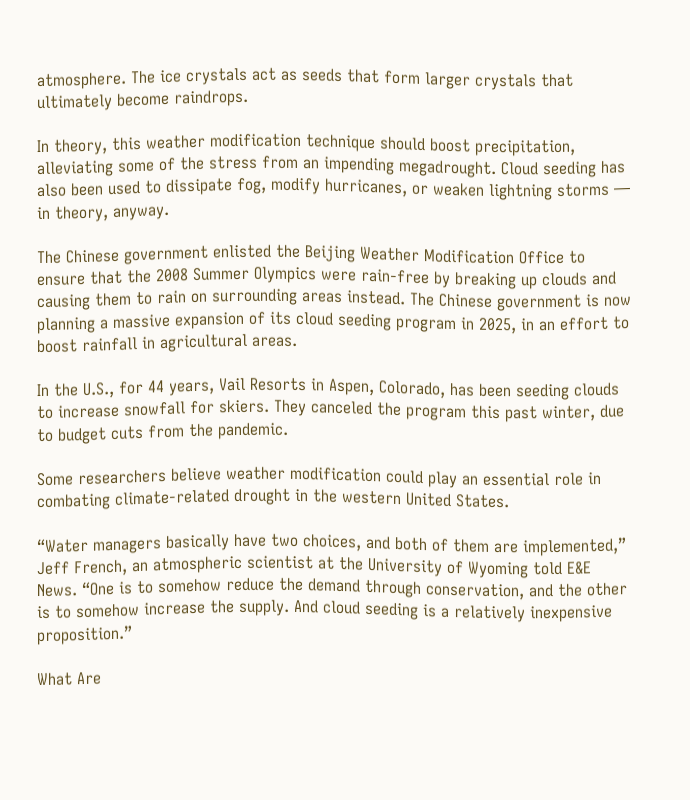atmosphere. The ice crystals act as seeds that form larger crystals that ultimately become raindrops.

In theory, this weather modification technique should boost precipitation, alleviating some of the stress from an impending megadrought. Cloud seeding has also been used to dissipate fog, modify hurricanes, or weaken lightning storms — in theory, anyway.

The Chinese government enlisted the Beijing Weather Modification Office to ensure that the 2008 Summer Olympics were rain-free by breaking up clouds and causing them to rain on surrounding areas instead. The Chinese government is now planning a massive expansion of its cloud seeding program in 2025, in an effort to boost rainfall in agricultural areas.

In the U.S., for 44 years, Vail Resorts in Aspen, Colorado, has been seeding clouds to increase snowfall for skiers. They canceled the program this past winter, due to budget cuts from the pandemic.

Some researchers believe weather modification could play an essential role in combating climate-related drought in the western United States.

“Water managers basically have two choices, and both of them are implemented,” Jeff French, an atmospheric scientist at the University of Wyoming told E&E News. “One is to somehow reduce the demand through conservation, and the other is to somehow increase the supply. And cloud seeding is a relatively inexpensive proposition.”

What Are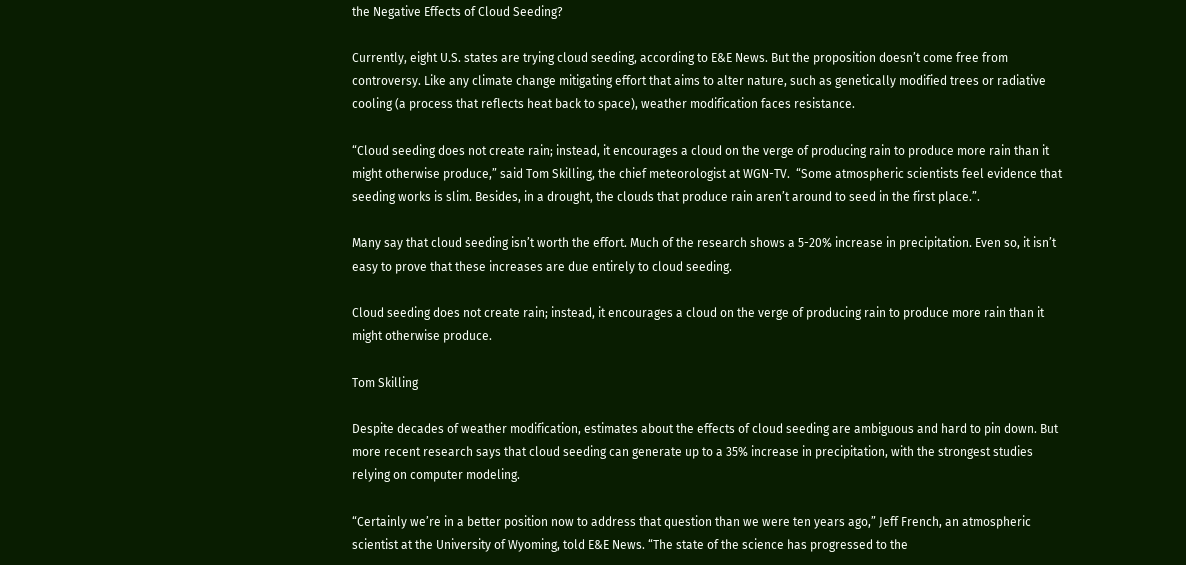the Negative Effects of Cloud Seeding?

Currently, eight U.S. states are trying cloud seeding, according to E&E News. But the proposition doesn’t come free from controversy. Like any climate change mitigating effort that aims to alter nature, such as genetically modified trees or radiative cooling (a process that reflects heat back to space), weather modification faces resistance.

“Cloud seeding does not create rain; instead, it encourages a cloud on the verge of producing rain to produce more rain than it might otherwise produce,” said Tom Skilling, the chief meteorologist at WGN-TV.  “Some atmospheric scientists feel evidence that seeding works is slim. Besides, in a drought, the clouds that produce rain aren’t around to seed in the first place.”.

Many say that cloud seeding isn’t worth the effort. Much of the research shows a 5-20% increase in precipitation. Even so, it isn’t easy to prove that these increases are due entirely to cloud seeding.

Cloud seeding does not create rain; instead, it encourages a cloud on the verge of producing rain to produce more rain than it might otherwise produce.

Tom Skilling

Despite decades of weather modification, estimates about the effects of cloud seeding are ambiguous and hard to pin down. But more recent research says that cloud seeding can generate up to a 35% increase in precipitation, with the strongest studies relying on computer modeling.

“Certainly we’re in a better position now to address that question than we were ten years ago,” Jeff French, an atmospheric scientist at the University of Wyoming, told E&E News. “The state of the science has progressed to the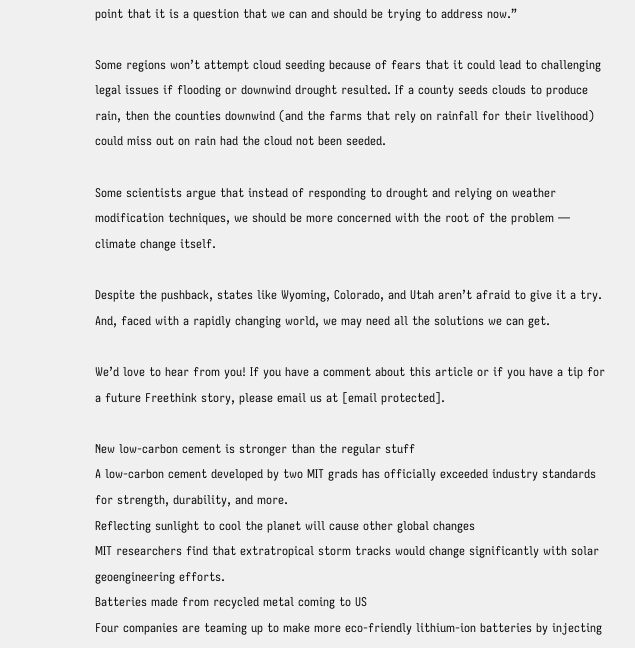point that it is a question that we can and should be trying to address now.”

Some regions won’t attempt cloud seeding because of fears that it could lead to challenging legal issues if flooding or downwind drought resulted. If a county seeds clouds to produce rain, then the counties downwind (and the farms that rely on rainfall for their livelihood) could miss out on rain had the cloud not been seeded.

Some scientists argue that instead of responding to drought and relying on weather modification techniques, we should be more concerned with the root of the problem — climate change itself.

Despite the pushback, states like Wyoming, Colorado, and Utah aren’t afraid to give it a try. And, faced with a rapidly changing world, we may need all the solutions we can get.

We’d love to hear from you! If you have a comment about this article or if you have a tip for a future Freethink story, please email us at [email protected].

New low-carbon cement is stronger than the regular stuff
A low-carbon cement developed by two MIT grads has officially exceeded industry standards for strength, durability, and more.
Reflecting sunlight to cool the planet will cause other global changes
MIT researchers find that extratropical storm tracks would change significantly with solar geoengineering efforts.
Batteries made from recycled metal coming to US
Four companies are teaming up to make more eco-friendly lithium-ion batteries by injecting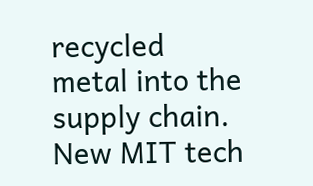recycled metal into the supply chain.
New MIT tech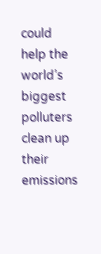could help the world’s biggest polluters clean up their emissions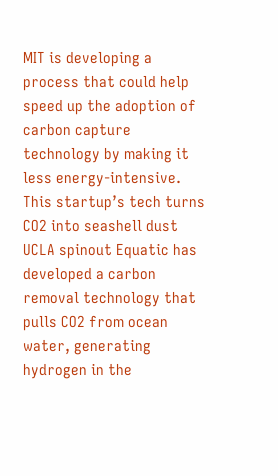MIT is developing a process that could help speed up the adoption of carbon capture technology by making it less energy-intensive.
This startup’s tech turns CO2 into seashell dust
UCLA spinout Equatic has developed a carbon removal technology that pulls CO2 from ocean water, generating hydrogen in the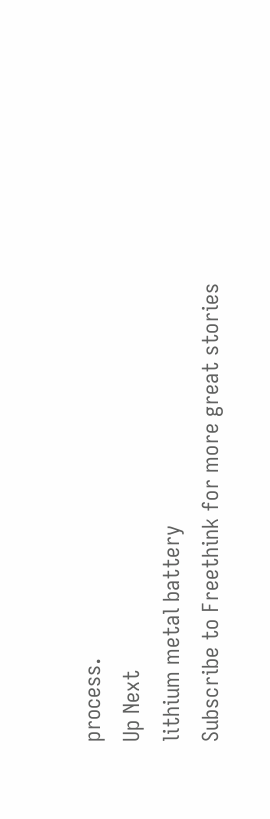process.
Up Next
lithium metal battery
Subscribe to Freethink for more great stories